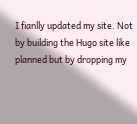I fianlly updated my site. Not by building the Hugo site like planned but by dropping my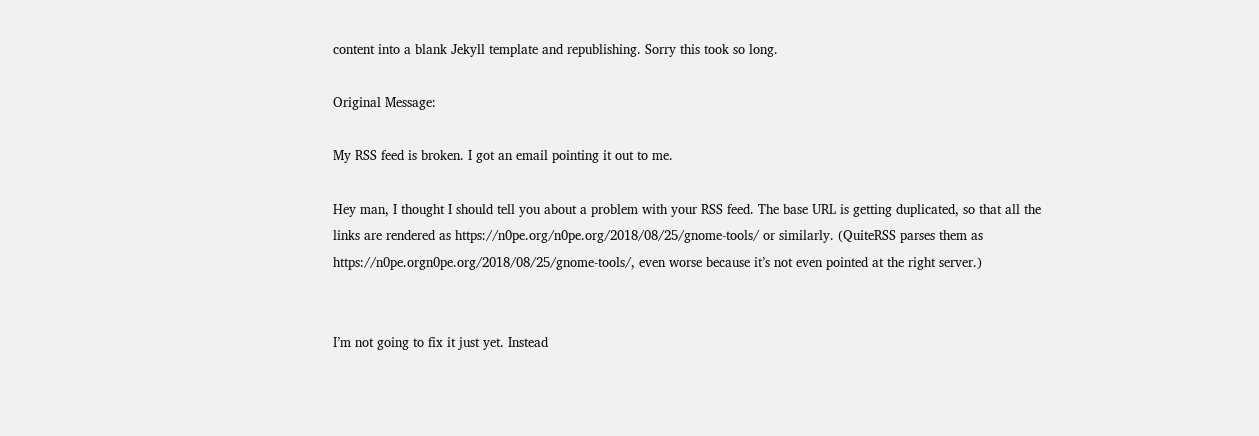content into a blank Jekyll template and republishing. Sorry this took so long.

Original Message:

My RSS feed is broken. I got an email pointing it out to me.

Hey man, I thought I should tell you about a problem with your RSS feed. The base URL is getting duplicated, so that all the links are rendered as https://n0pe.org/n0pe.org/2018/08/25/gnome-tools/ or similarly. (QuiteRSS parses them as https://n0pe.orgn0pe.org/2018/08/25/gnome-tools/, even worse because it’s not even pointed at the right server.)


I’m not going to fix it just yet. Instead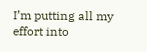I’m putting all my effort into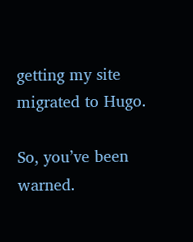getting my site migrated to Hugo.

So, you’ve been warned.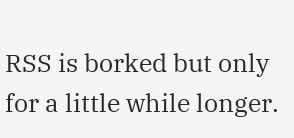RSS is borked but only for a little while longer.